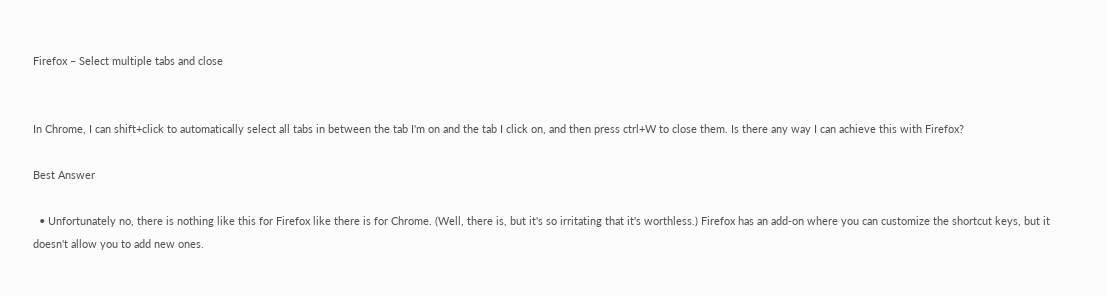Firefox – Select multiple tabs and close


In Chrome, I can shift+click to automatically select all tabs in between the tab I'm on and the tab I click on, and then press ctrl+W to close them. Is there any way I can achieve this with Firefox?

Best Answer

  • Unfortunately no, there is nothing like this for Firefox like there is for Chrome. (Well, there is, but it's so irritating that it's worthless.) Firefox has an add-on where you can customize the shortcut keys, but it doesn't allow you to add new ones.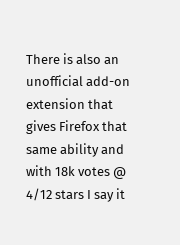There is also an unofficial add-on extension that gives Firefox that same ability and with 18k votes @ 4/12 stars I say it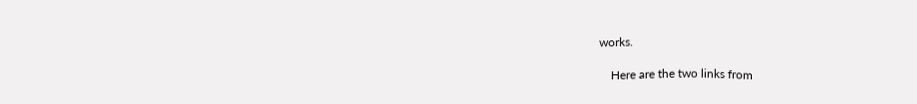works.

    Here are the two links from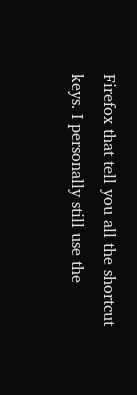Firefox that tell you all the shortcut keys. I personally still use the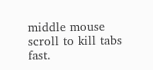middle mouse scroll to kill tabs fast.